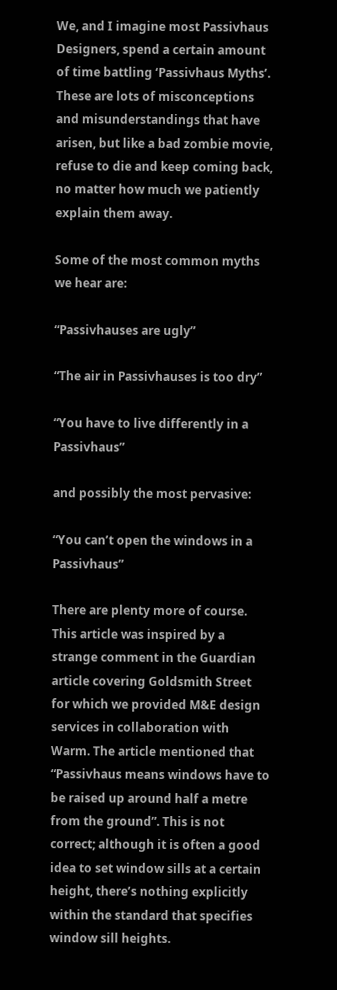We, and I imagine most Passivhaus Designers, spend a certain amount of time battling ‘Passivhaus Myths’. These are lots of misconceptions and misunderstandings that have arisen, but like a bad zombie movie, refuse to die and keep coming back, no matter how much we patiently explain them away.

Some of the most common myths we hear are:

“Passivhauses are ugly”

“The air in Passivhauses is too dry”

“You have to live differently in a Passivhaus”

and possibly the most pervasive:

“You can’t open the windows in a Passivhaus”

There are plenty more of course. This article was inspired by a strange comment in the Guardian article covering Goldsmith Street for which we provided M&E design services in collaboration with Warm. The article mentioned that “Passivhaus means windows have to be raised up around half a metre from the ground”. This is not correct; although it is often a good idea to set window sills at a certain height, there’s nothing explicitly within the standard that specifies window sill heights.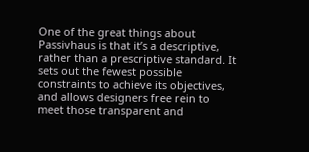One of the great things about Passivhaus is that it’s a descriptive, rather than a prescriptive standard. It sets out the fewest possible constraints to achieve its objectives, and allows designers free rein to meet those transparent and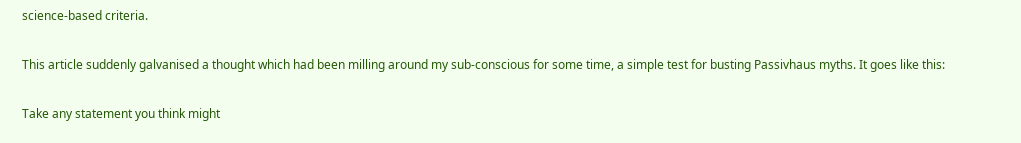science-based criteria.

This article suddenly galvanised a thought which had been milling around my sub-conscious for some time, a simple test for busting Passivhaus myths. It goes like this:

Take any statement you think might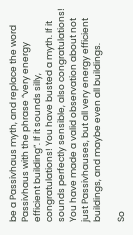be a Passivhaus myth, and replace the word Passivhaus with the phrase “very energy efficient building”. If it sounds silly, congratulations! You have busted a myth. If it sounds perfectly sensible, also congratulations! You have made a valid observation about not just Passivhauses, but all very energy efficient buildings, and maybe even all buildings.

So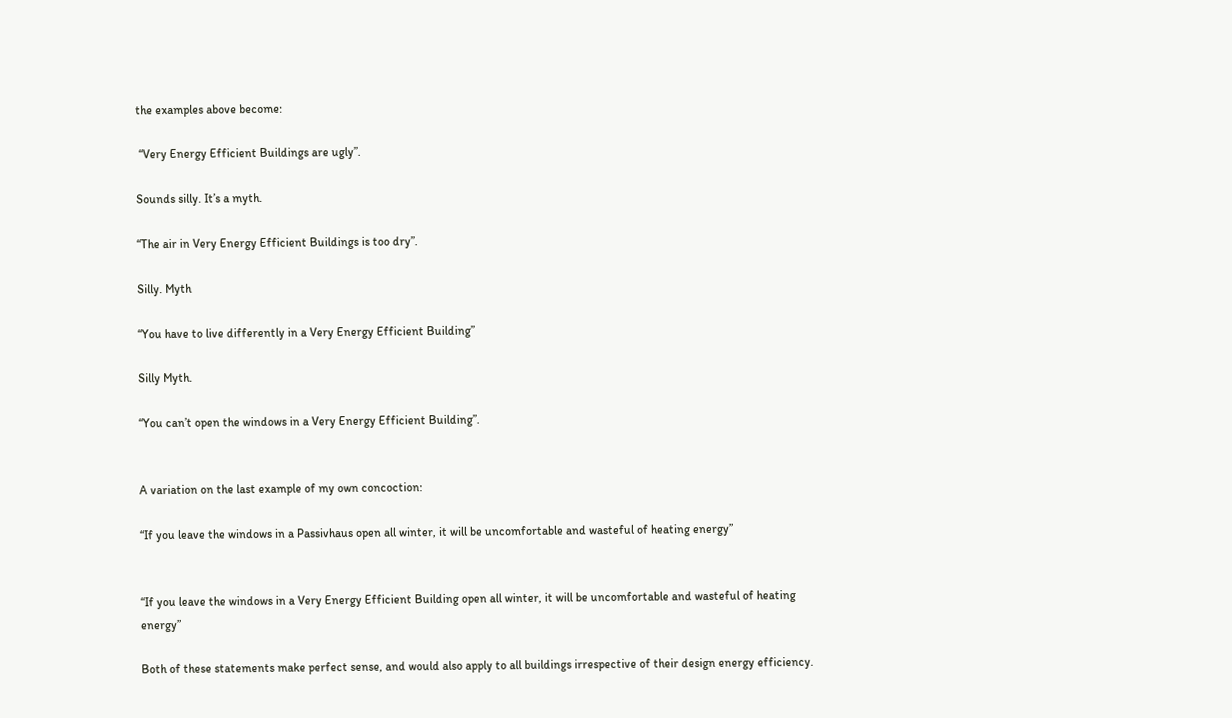the examples above become:

 “Very Energy Efficient Buildings are ugly”.

Sounds silly. It’s a myth.

“The air in Very Energy Efficient Buildings is too dry”.

Silly. Myth

“You have to live differently in a Very Energy Efficient Building”

Silly Myth.

“You can’t open the windows in a Very Energy Efficient Building”.


A variation on the last example of my own concoction:

“If you leave the windows in a Passivhaus open all winter, it will be uncomfortable and wasteful of heating energy”


“If you leave the windows in a Very Energy Efficient Building open all winter, it will be uncomfortable and wasteful of heating energy”

Both of these statements make perfect sense, and would also apply to all buildings irrespective of their design energy efficiency.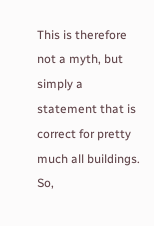This is therefore not a myth, but simply a statement that is correct for pretty much all buildings. So,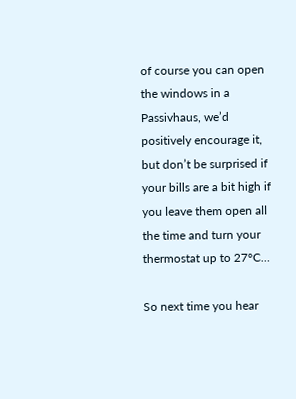of course you can open the windows in a Passivhaus, we’d positively encourage it, but don’t be surprised if your bills are a bit high if you leave them open all the time and turn your thermostat up to 27°C…

So next time you hear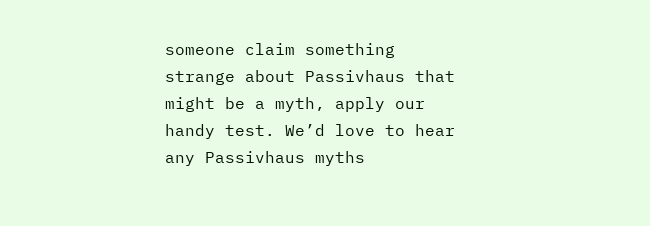someone claim something strange about Passivhaus that might be a myth, apply our handy test. We’d love to hear any Passivhaus myths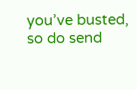you’ve busted, so do send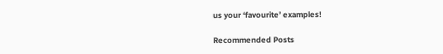us your ‘favourite’ examples!

Recommended Posts